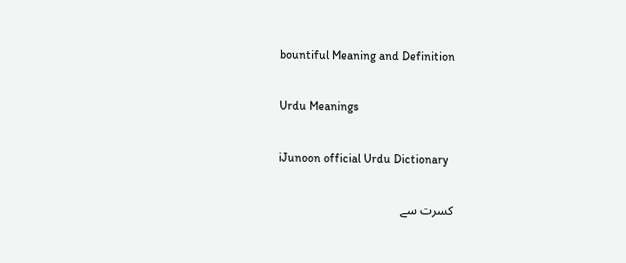bountiful Meaning and Definition

Urdu Meanings

iJunoon official Urdu Dictionary

کسرت سے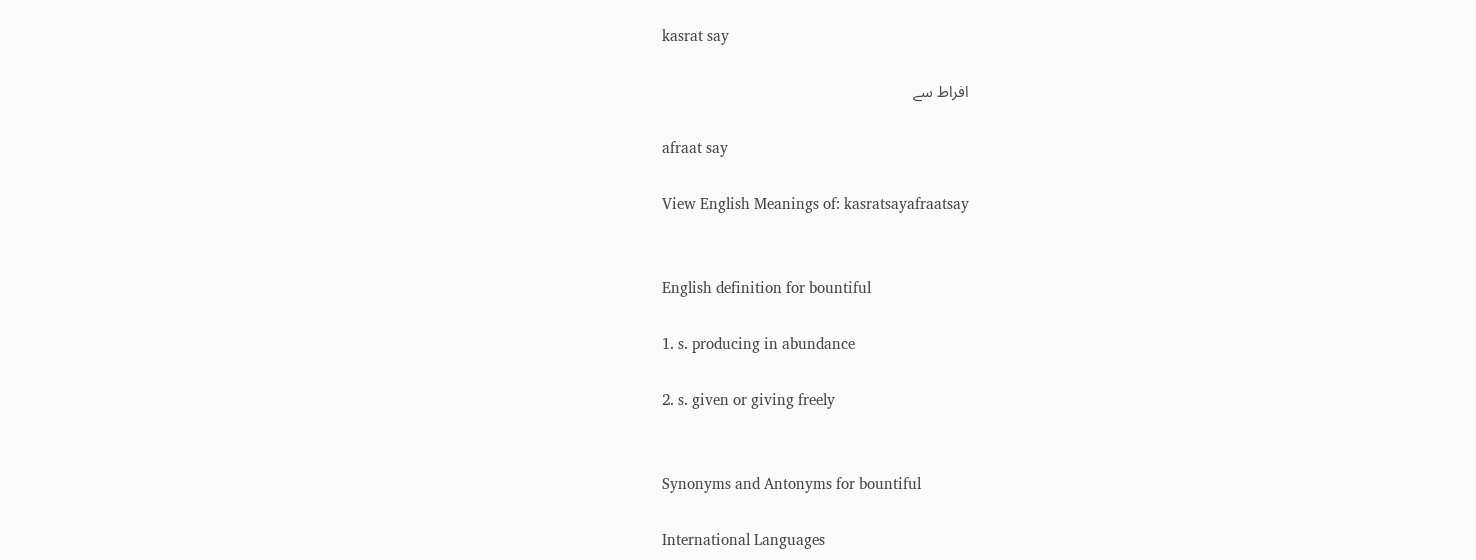kasrat say

افراط سے

afraat say

View English Meanings of: kasratsayafraatsay


English definition for bountiful

1. s. producing in abundance

2. s. given or giving freely


Synonyms and Antonyms for bountiful

International Languages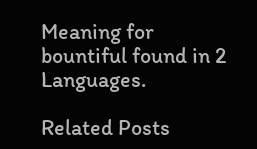Meaning for bountiful found in 2 Languages.

Related Posts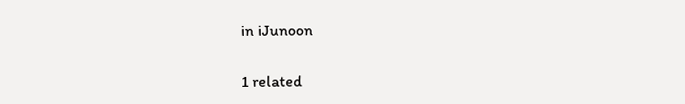in iJunoon

1 related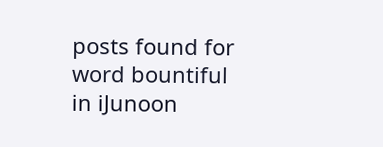posts found for word bountiful in iJunoon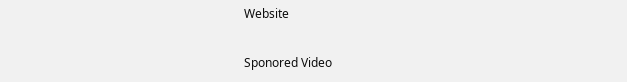Website

Sponored Video